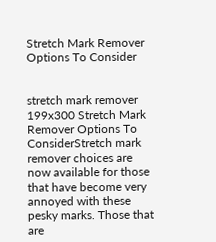Stretch Mark Remover Options To Consider


stretch mark remover 199x300 Stretch Mark Remover Options To ConsiderStretch mark remover choices are now available for those that have become very annoyed with these pesky marks. Those that are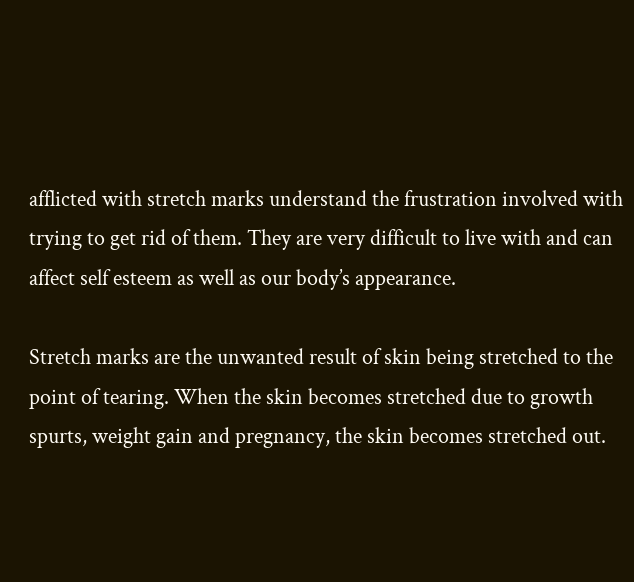afflicted with stretch marks understand the frustration involved with trying to get rid of them. They are very difficult to live with and can affect self esteem as well as our body’s appearance.

Stretch marks are the unwanted result of skin being stretched to the point of tearing. When the skin becomes stretched due to growth spurts, weight gain and pregnancy, the skin becomes stretched out.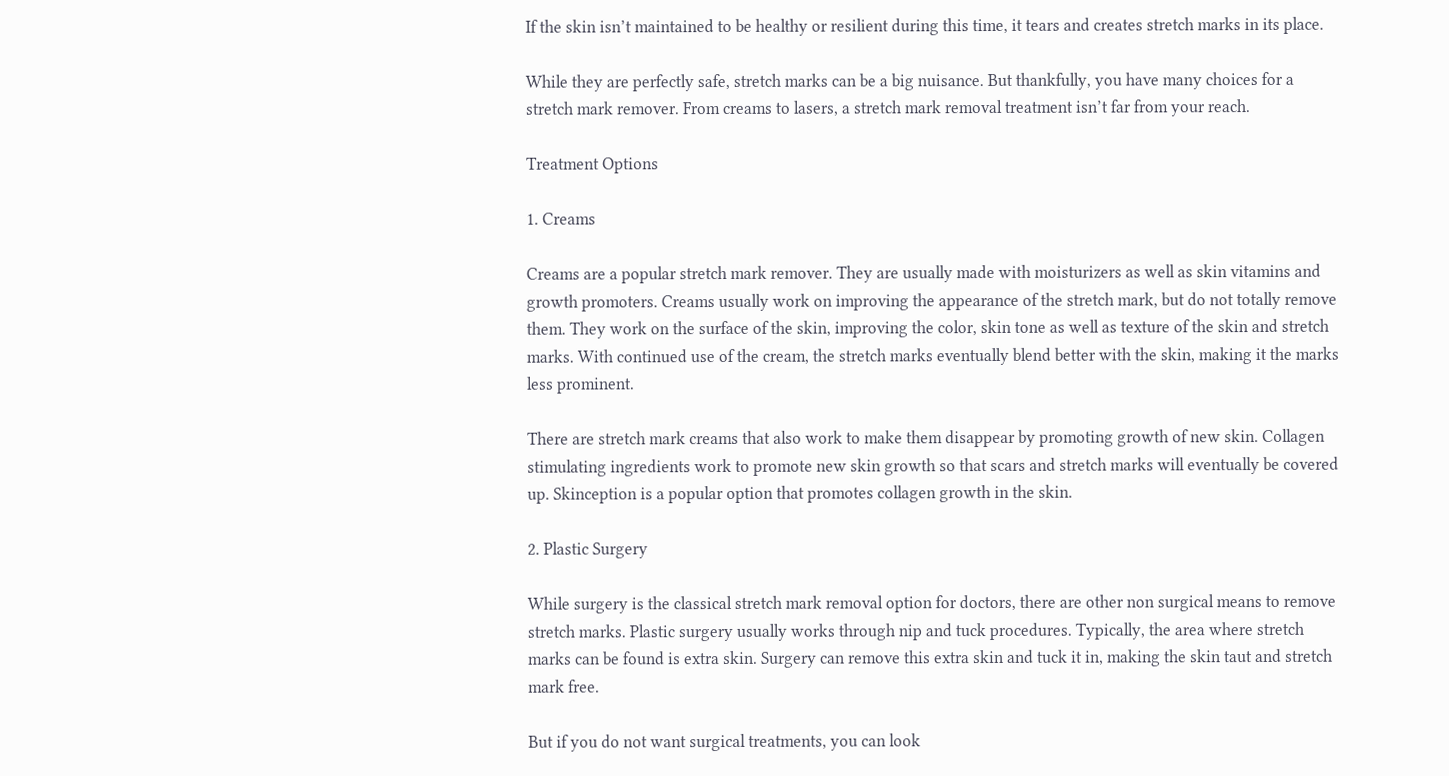If the skin isn’t maintained to be healthy or resilient during this time, it tears and creates stretch marks in its place.

While they are perfectly safe, stretch marks can be a big nuisance. But thankfully, you have many choices for a stretch mark remover. From creams to lasers, a stretch mark removal treatment isn’t far from your reach.

Treatment Options

1. Creams

Creams are a popular stretch mark remover. They are usually made with moisturizers as well as skin vitamins and growth promoters. Creams usually work on improving the appearance of the stretch mark, but do not totally remove them. They work on the surface of the skin, improving the color, skin tone as well as texture of the skin and stretch marks. With continued use of the cream, the stretch marks eventually blend better with the skin, making it the marks less prominent.

There are stretch mark creams that also work to make them disappear by promoting growth of new skin. Collagen stimulating ingredients work to promote new skin growth so that scars and stretch marks will eventually be covered up. Skinception is a popular option that promotes collagen growth in the skin.

2. Plastic Surgery

While surgery is the classical stretch mark removal option for doctors, there are other non surgical means to remove stretch marks. Plastic surgery usually works through nip and tuck procedures. Typically, the area where stretch marks can be found is extra skin. Surgery can remove this extra skin and tuck it in, making the skin taut and stretch mark free.

But if you do not want surgical treatments, you can look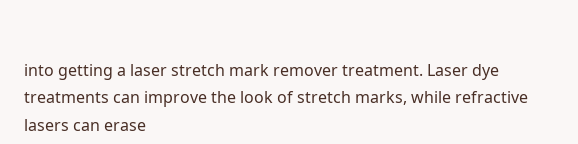into getting a laser stretch mark remover treatment. Laser dye treatments can improve the look of stretch marks, while refractive lasers can erase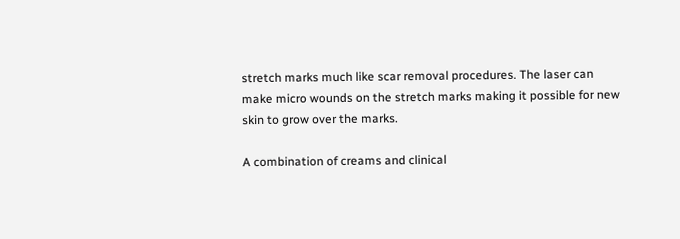stretch marks much like scar removal procedures. The laser can make micro wounds on the stretch marks making it possible for new skin to grow over the marks.

A combination of creams and clinical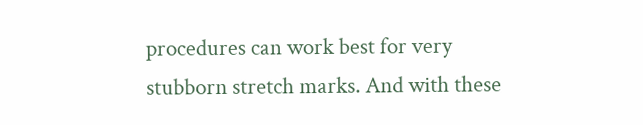procedures can work best for very stubborn stretch marks. And with these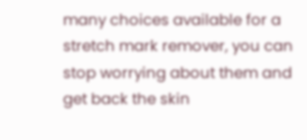many choices available for a stretch mark remover, you can stop worrying about them and get back the skin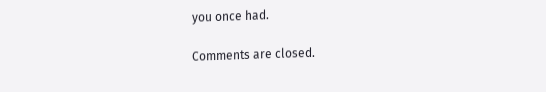you once had.

Comments are closed.